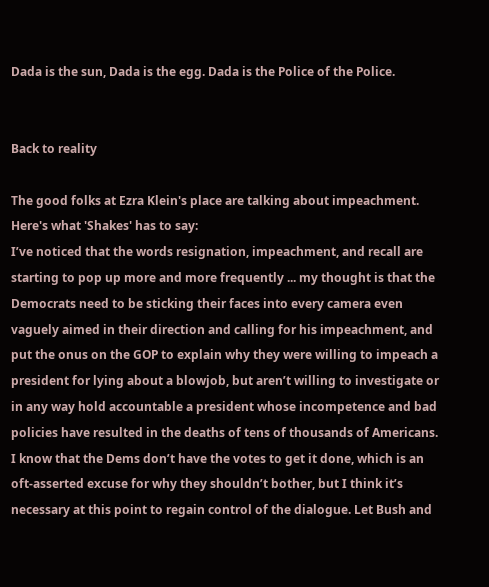Dada is the sun, Dada is the egg. Dada is the Police of the Police.


Back to reality

The good folks at Ezra Klein's place are talking about impeachment. Here's what 'Shakes' has to say:
I’ve noticed that the words resignation, impeachment, and recall are starting to pop up more and more frequently ... my thought is that the Democrats need to be sticking their faces into every camera even vaguely aimed in their direction and calling for his impeachment, and put the onus on the GOP to explain why they were willing to impeach a president for lying about a blowjob, but aren’t willing to investigate or in any way hold accountable a president whose incompetence and bad policies have resulted in the deaths of tens of thousands of Americans. I know that the Dems don’t have the votes to get it done, which is an oft-asserted excuse for why they shouldn’t bother, but I think it’s necessary at this point to regain control of the dialogue. Let Bush and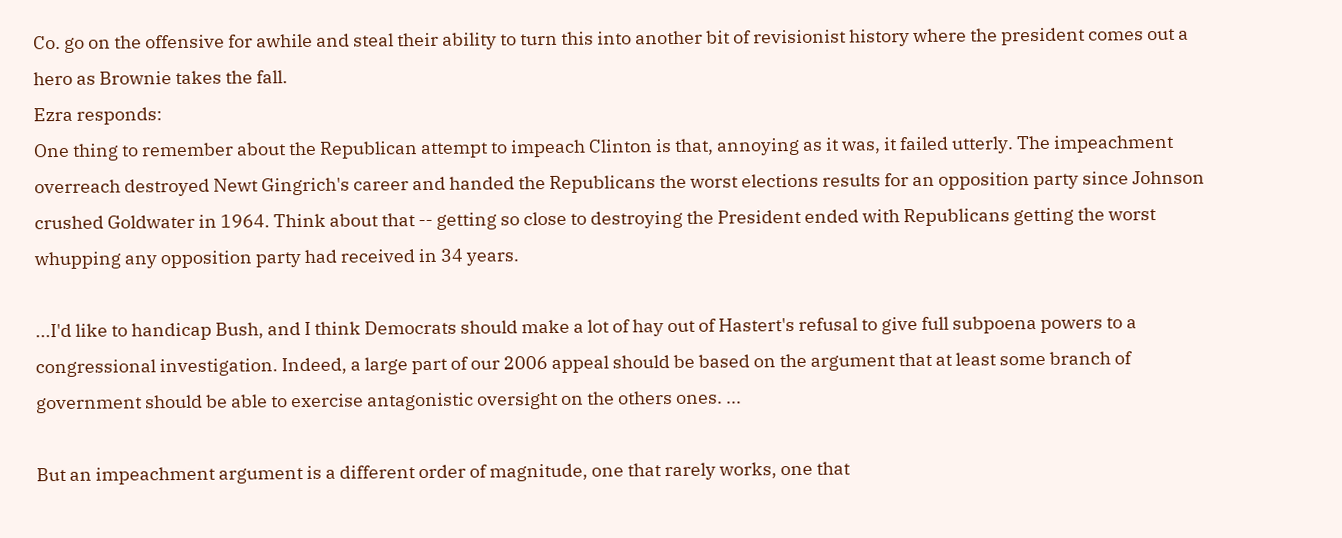Co. go on the offensive for awhile and steal their ability to turn this into another bit of revisionist history where the president comes out a hero as Brownie takes the fall.
Ezra responds:
One thing to remember about the Republican attempt to impeach Clinton is that, annoying as it was, it failed utterly. The impeachment overreach destroyed Newt Gingrich's career and handed the Republicans the worst elections results for an opposition party since Johnson crushed Goldwater in 1964. Think about that -- getting so close to destroying the President ended with Republicans getting the worst whupping any opposition party had received in 34 years.

...I'd like to handicap Bush, and I think Democrats should make a lot of hay out of Hastert's refusal to give full subpoena powers to a congressional investigation. Indeed, a large part of our 2006 appeal should be based on the argument that at least some branch of government should be able to exercise antagonistic oversight on the others ones. ...

But an impeachment argument is a different order of magnitude, one that rarely works, one that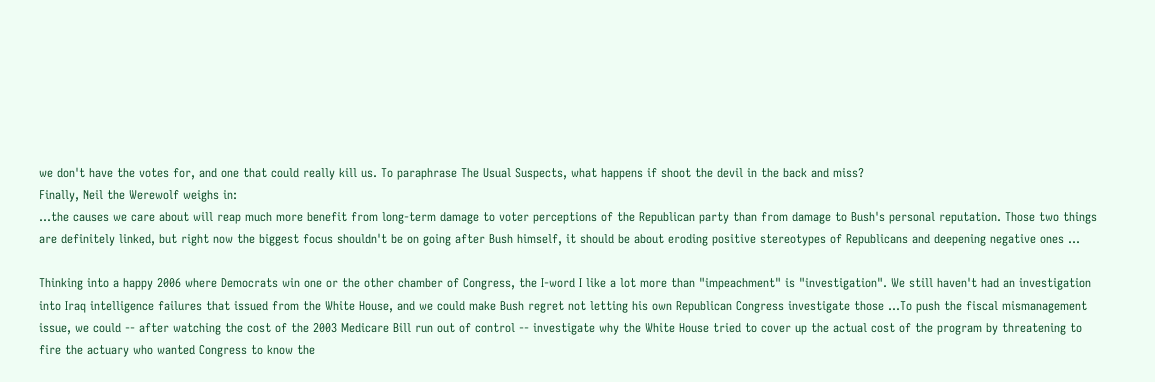we don't have the votes for, and one that could really kill us. To paraphrase The Usual Suspects, what happens if shoot the devil in the back and miss?
Finally, Neil the Werewolf weighs in:
...the causes we care about will reap much more benefit from long-term damage to voter perceptions of the Republican party than from damage to Bush's personal reputation. Those two things are definitely linked, but right now the biggest focus shouldn't be on going after Bush himself, it should be about eroding positive stereotypes of Republicans and deepening negative ones ...

Thinking into a happy 2006 where Democrats win one or the other chamber of Congress, the I-word I like a lot more than "impeachment" is "investigation". We still haven't had an investigation into Iraq intelligence failures that issued from the White House, and we could make Bush regret not letting his own Republican Congress investigate those ...To push the fiscal mismanagement issue, we could -- after watching the cost of the 2003 Medicare Bill run out of control -- investigate why the White House tried to cover up the actual cost of the program by threatening to fire the actuary who wanted Congress to know the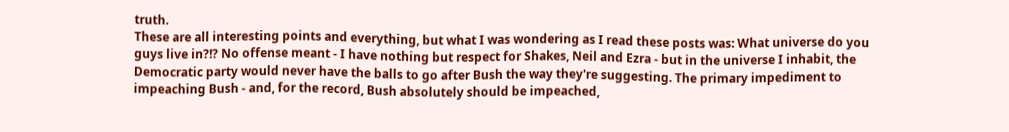truth.
These are all interesting points and everything, but what I was wondering as I read these posts was: What universe do you guys live in?!? No offense meant - I have nothing but respect for Shakes, Neil and Ezra - but in the universe I inhabit, the Democratic party would never have the balls to go after Bush the way they're suggesting. The primary impediment to impeaching Bush - and, for the record, Bush absolutely should be impeached,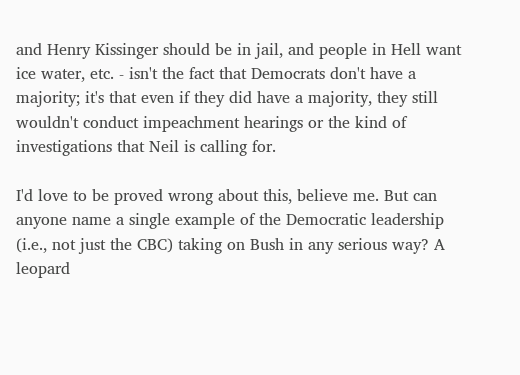and Henry Kissinger should be in jail, and people in Hell want ice water, etc. - isn't the fact that Democrats don't have a majority; it's that even if they did have a majority, they still wouldn't conduct impeachment hearings or the kind of investigations that Neil is calling for.

I'd love to be proved wrong about this, believe me. But can anyone name a single example of the Democratic leadership (i.e., not just the CBC) taking on Bush in any serious way? A leopard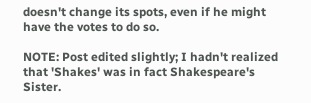doesn't change its spots, even if he might have the votes to do so.

NOTE: Post edited slightly; I hadn't realized that 'Shakes' was in fact Shakespeare's Sister.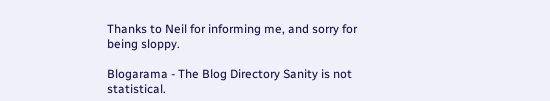Thanks to Neil for informing me, and sorry for being sloppy.

Blogarama - The Blog Directory Sanity is not statistical.